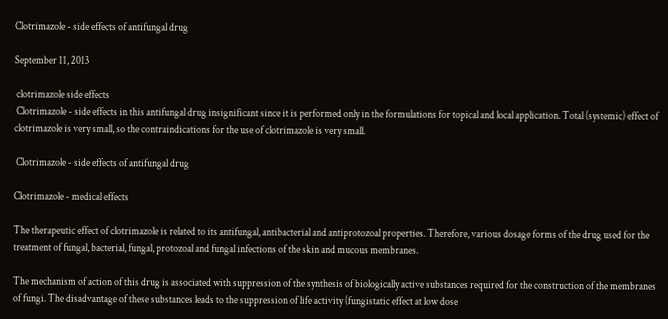Clotrimazole - side effects of antifungal drug

September 11, 2013

 clotrimazole side effects
 Clotrimazole - side effects in this antifungal drug insignificant since it is performed only in the formulations for topical and local application. Total (systemic) effect of clotrimazole is very small, so the contraindications for the use of clotrimazole is very small.

 Clotrimazole - side effects of antifungal drug

Clotrimazole - medical effects

The therapeutic effect of clotrimazole is related to its antifungal, antibacterial and antiprotozoal properties. Therefore, various dosage forms of the drug used for the treatment of fungal, bacterial, fungal, protozoal and fungal infections of the skin and mucous membranes.

The mechanism of action of this drug is associated with suppression of the synthesis of biologically active substances required for the construction of the membranes of fungi. The disadvantage of these substances leads to the suppression of life activity (fungistatic effect at low dose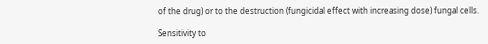of the drug) or to the destruction (fungicidal effect with increasing dose) fungal cells.

Sensitivity to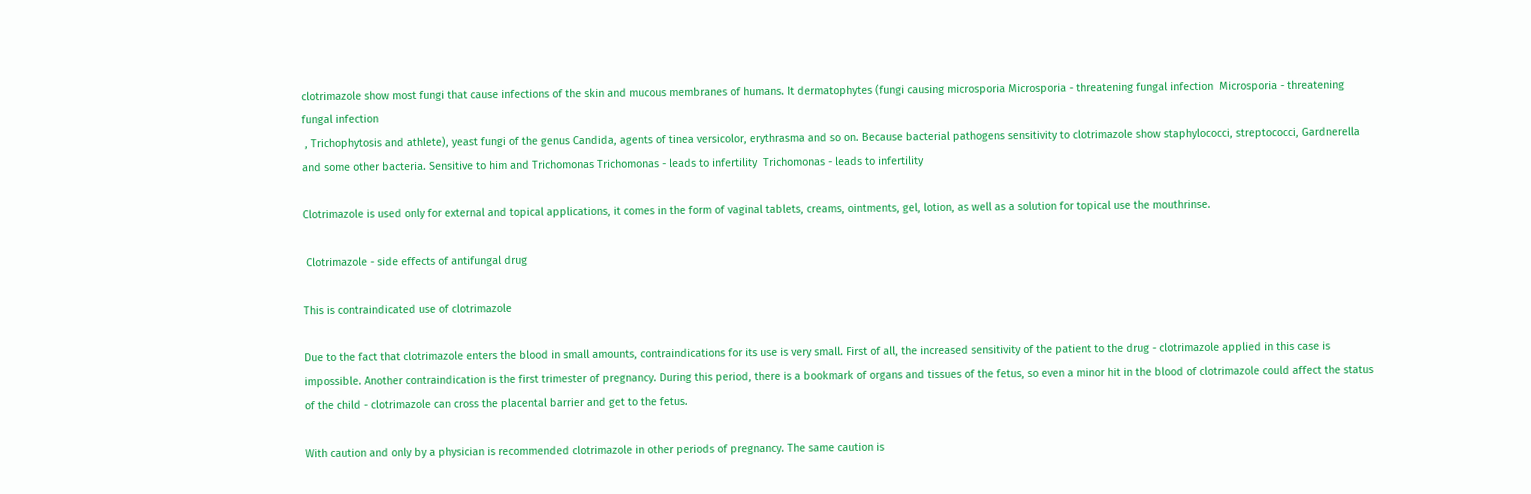clotrimazole show most fungi that cause infections of the skin and mucous membranes of humans. It dermatophytes (fungi causing microsporia Microsporia - threatening fungal infection  Microsporia - threatening fungal infection
 , Trichophytosis and athlete), yeast fungi of the genus Candida, agents of tinea versicolor, erythrasma and so on. Because bacterial pathogens sensitivity to clotrimazole show staphylococci, streptococci, Gardnerella and some other bacteria. Sensitive to him and Trichomonas Trichomonas - leads to infertility  Trichomonas - leads to infertility

Clotrimazole is used only for external and topical applications, it comes in the form of vaginal tablets, creams, ointments, gel, lotion, as well as a solution for topical use the mouthrinse.

 Clotrimazole - side effects of antifungal drug

This is contraindicated use of clotrimazole

Due to the fact that clotrimazole enters the blood in small amounts, contraindications for its use is very small. First of all, the increased sensitivity of the patient to the drug - clotrimazole applied in this case is impossible. Another contraindication is the first trimester of pregnancy. During this period, there is a bookmark of organs and tissues of the fetus, so even a minor hit in the blood of clotrimazole could affect the status of the child - clotrimazole can cross the placental barrier and get to the fetus.

With caution and only by a physician is recommended clotrimazole in other periods of pregnancy. The same caution is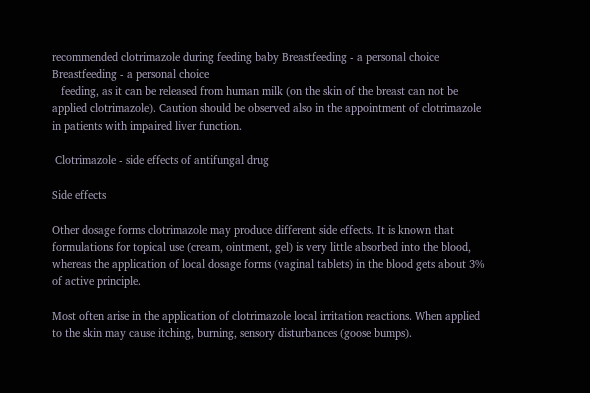recommended clotrimazole during feeding baby Breastfeeding - a personal choice  Breastfeeding - a personal choice
   feeding, as it can be released from human milk (on the skin of the breast can not be applied clotrimazole). Caution should be observed also in the appointment of clotrimazole in patients with impaired liver function.

 Clotrimazole - side effects of antifungal drug

Side effects

Other dosage forms clotrimazole may produce different side effects. It is known that formulations for topical use (cream, ointment, gel) is very little absorbed into the blood, whereas the application of local dosage forms (vaginal tablets) in the blood gets about 3% of active principle.

Most often arise in the application of clotrimazole local irritation reactions. When applied to the skin may cause itching, burning, sensory disturbances (goose bumps).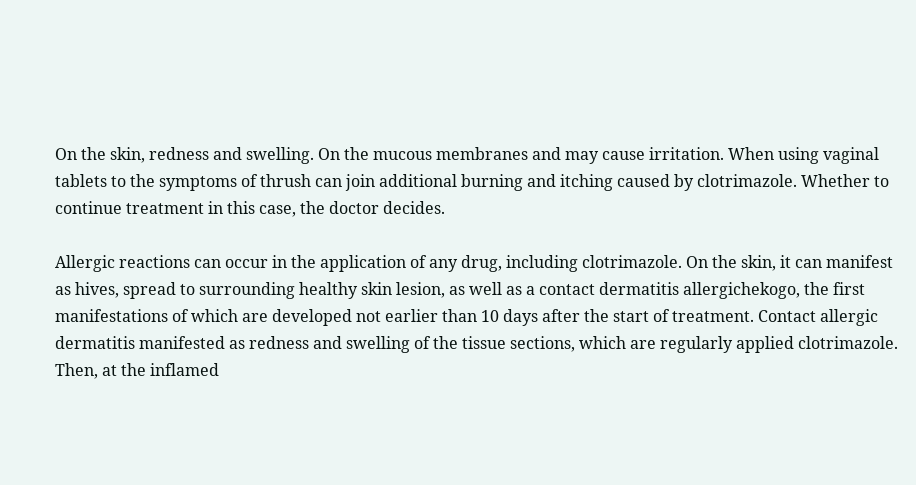On the skin, redness and swelling. On the mucous membranes and may cause irritation. When using vaginal tablets to the symptoms of thrush can join additional burning and itching caused by clotrimazole. Whether to continue treatment in this case, the doctor decides.

Allergic reactions can occur in the application of any drug, including clotrimazole. On the skin, it can manifest as hives, spread to surrounding healthy skin lesion, as well as a contact dermatitis allergichekogo, the first manifestations of which are developed not earlier than 10 days after the start of treatment. Contact allergic dermatitis manifested as redness and swelling of the tissue sections, which are regularly applied clotrimazole. Then, at the inflamed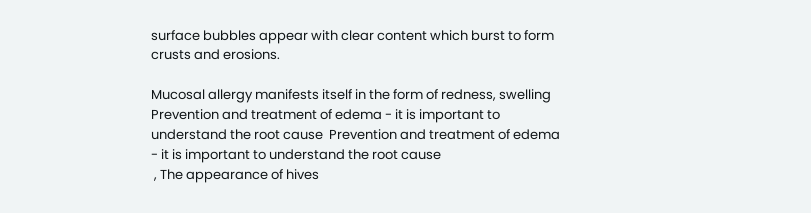surface bubbles appear with clear content which burst to form crusts and erosions.

Mucosal allergy manifests itself in the form of redness, swelling Prevention and treatment of edema - it is important to understand the root cause  Prevention and treatment of edema - it is important to understand the root cause
 , The appearance of hives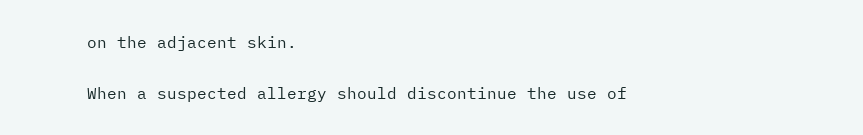on the adjacent skin.

When a suspected allergy should discontinue the use of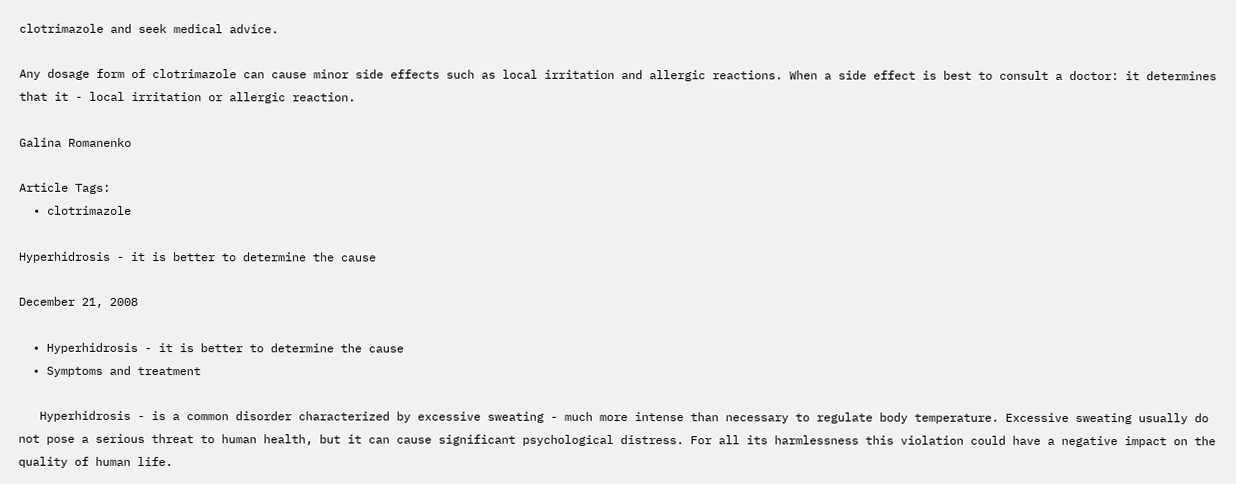clotrimazole and seek medical advice.

Any dosage form of clotrimazole can cause minor side effects such as local irritation and allergic reactions. When a side effect is best to consult a doctor: it determines that it - local irritation or allergic reaction.

Galina Romanenko

Article Tags:
  • clotrimazole

Hyperhidrosis - it is better to determine the cause

December 21, 2008

  • Hyperhidrosis - it is better to determine the cause
  • Symptoms and treatment

   Hyperhidrosis - is a common disorder characterized by excessive sweating - much more intense than necessary to regulate body temperature. Excessive sweating usually do not pose a serious threat to human health, but it can cause significant psychological distress. For all its harmlessness this violation could have a negative impact on the quality of human life.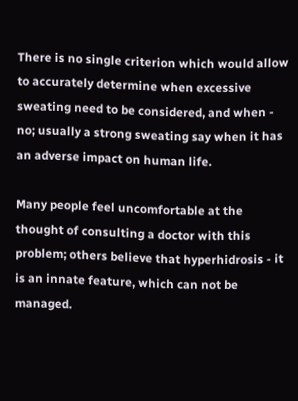There is no single criterion which would allow to accurately determine when excessive sweating need to be considered, and when - no; usually a strong sweating say when it has an adverse impact on human life.

Many people feel uncomfortable at the thought of consulting a doctor with this problem; others believe that hyperhidrosis - it is an innate feature, which can not be managed.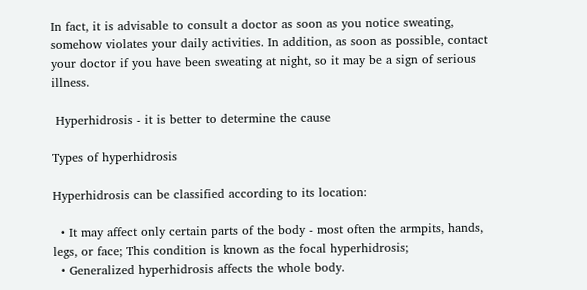In fact, it is advisable to consult a doctor as soon as you notice sweating, somehow violates your daily activities. In addition, as soon as possible, contact your doctor if you have been sweating at night, so it may be a sign of serious illness.

 Hyperhidrosis - it is better to determine the cause

Types of hyperhidrosis

Hyperhidrosis can be classified according to its location:

  • It may affect only certain parts of the body - most often the armpits, hands, legs, or face; This condition is known as the focal hyperhidrosis;
  • Generalized hyperhidrosis affects the whole body.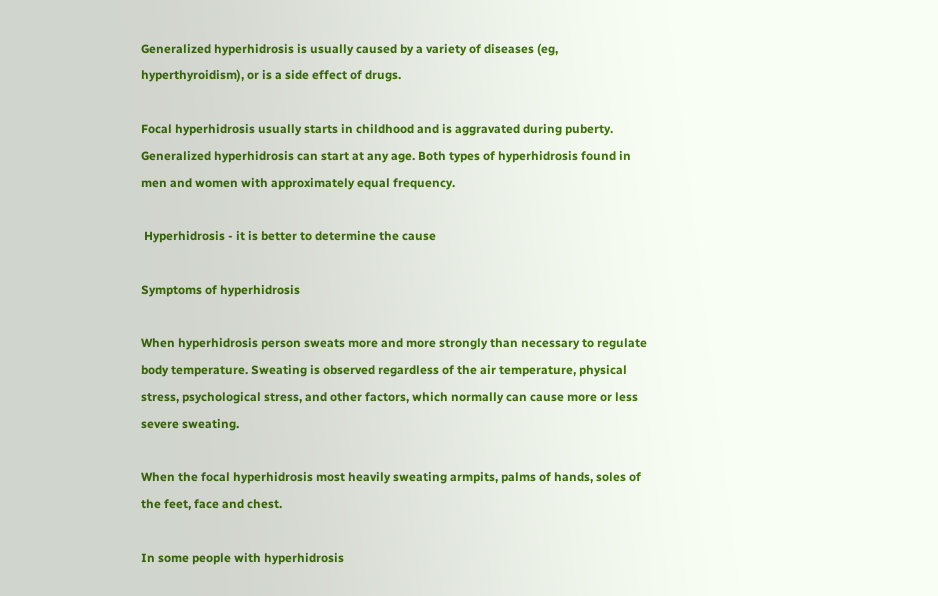Generalized hyperhidrosis is usually caused by a variety of diseases (eg, hyperthyroidism), or is a side effect of drugs.

Focal hyperhidrosis usually starts in childhood and is aggravated during puberty. Generalized hyperhidrosis can start at any age. Both types of hyperhidrosis found in men and women with approximately equal frequency.

 Hyperhidrosis - it is better to determine the cause

Symptoms of hyperhidrosis

When hyperhidrosis person sweats more and more strongly than necessary to regulate body temperature. Sweating is observed regardless of the air temperature, physical stress, psychological stress, and other factors, which normally can cause more or less severe sweating.

When the focal hyperhidrosis most heavily sweating armpits, palms of hands, soles of the feet, face and chest.

In some people with hyperhidrosis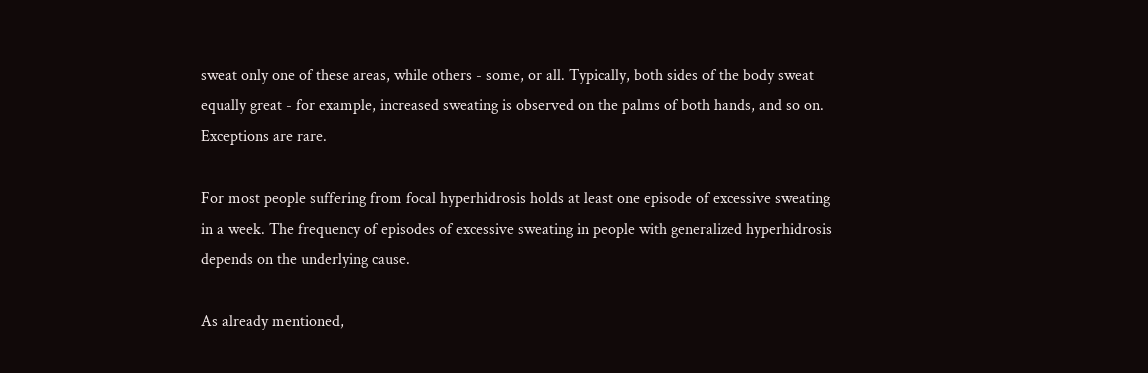sweat only one of these areas, while others - some, or all. Typically, both sides of the body sweat equally great - for example, increased sweating is observed on the palms of both hands, and so on. Exceptions are rare.

For most people suffering from focal hyperhidrosis holds at least one episode of excessive sweating in a week. The frequency of episodes of excessive sweating in people with generalized hyperhidrosis depends on the underlying cause.

As already mentioned,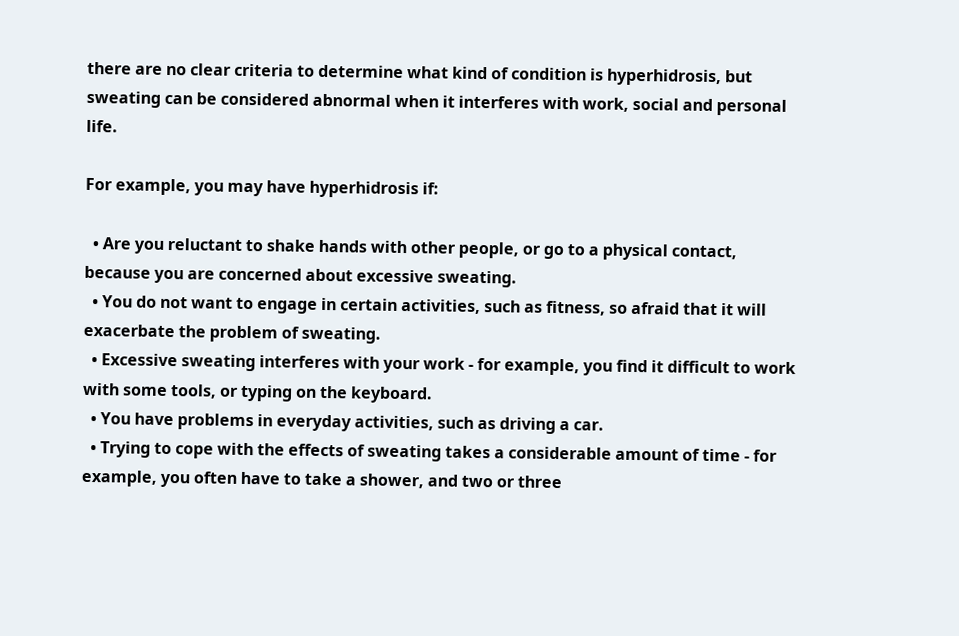there are no clear criteria to determine what kind of condition is hyperhidrosis, but sweating can be considered abnormal when it interferes with work, social and personal life.

For example, you may have hyperhidrosis if:

  • Are you reluctant to shake hands with other people, or go to a physical contact, because you are concerned about excessive sweating.
  • You do not want to engage in certain activities, such as fitness, so afraid that it will exacerbate the problem of sweating.
  • Excessive sweating interferes with your work - for example, you find it difficult to work with some tools, or typing on the keyboard.
  • You have problems in everyday activities, such as driving a car.
  • Trying to cope with the effects of sweating takes a considerable amount of time - for example, you often have to take a shower, and two or three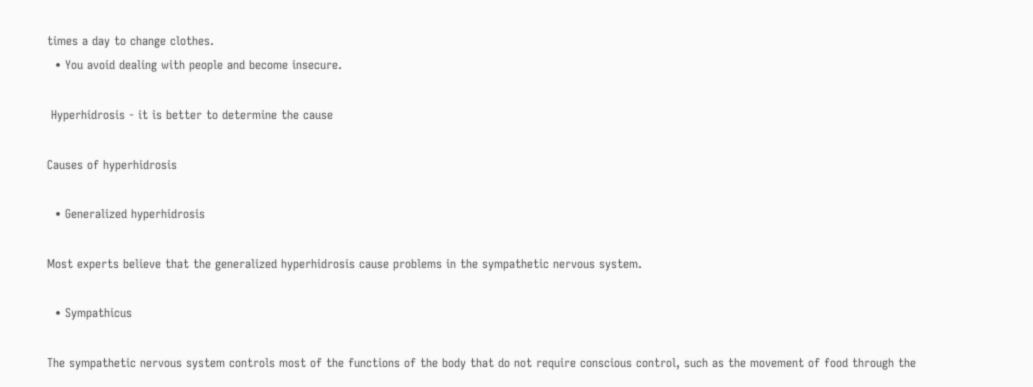times a day to change clothes.
  • You avoid dealing with people and become insecure.

 Hyperhidrosis - it is better to determine the cause

Causes of hyperhidrosis

  • Generalized hyperhidrosis

Most experts believe that the generalized hyperhidrosis cause problems in the sympathetic nervous system.

  • Sympathicus

The sympathetic nervous system controls most of the functions of the body that do not require conscious control, such as the movement of food through the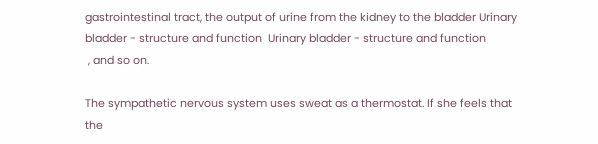gastrointestinal tract, the output of urine from the kidney to the bladder Urinary bladder - structure and function  Urinary bladder - structure and function
 , and so on.

The sympathetic nervous system uses sweat as a thermostat. If she feels that the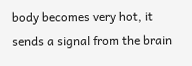body becomes very hot, it sends a signal from the brain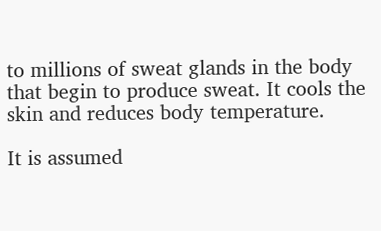to millions of sweat glands in the body that begin to produce sweat. It cools the skin and reduces body temperature.

It is assumed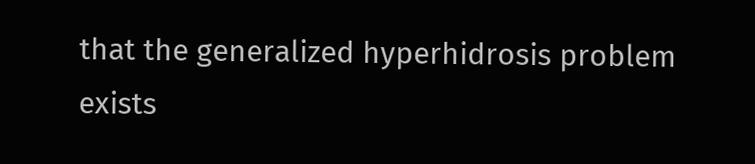that the generalized hyperhidrosis problem exists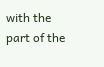with the part of the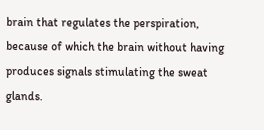brain that regulates the perspiration, because of which the brain without having produces signals stimulating the sweat glands.